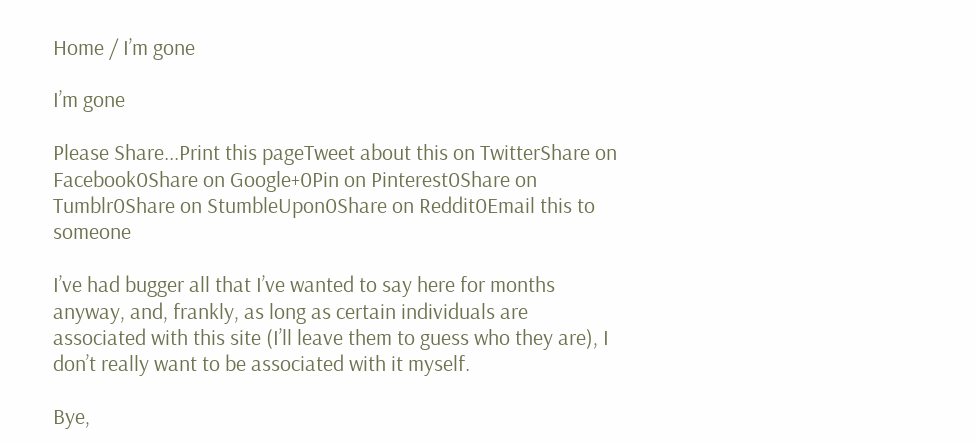Home / I’m gone

I’m gone

Please Share...Print this pageTweet about this on TwitterShare on Facebook0Share on Google+0Pin on Pinterest0Share on Tumblr0Share on StumbleUpon0Share on Reddit0Email this to someone

I’ve had bugger all that I’ve wanted to say here for months anyway, and, frankly, as long as certain individuals are associated with this site (I’ll leave them to guess who they are), I don’t really want to be associated with it myself.

Bye,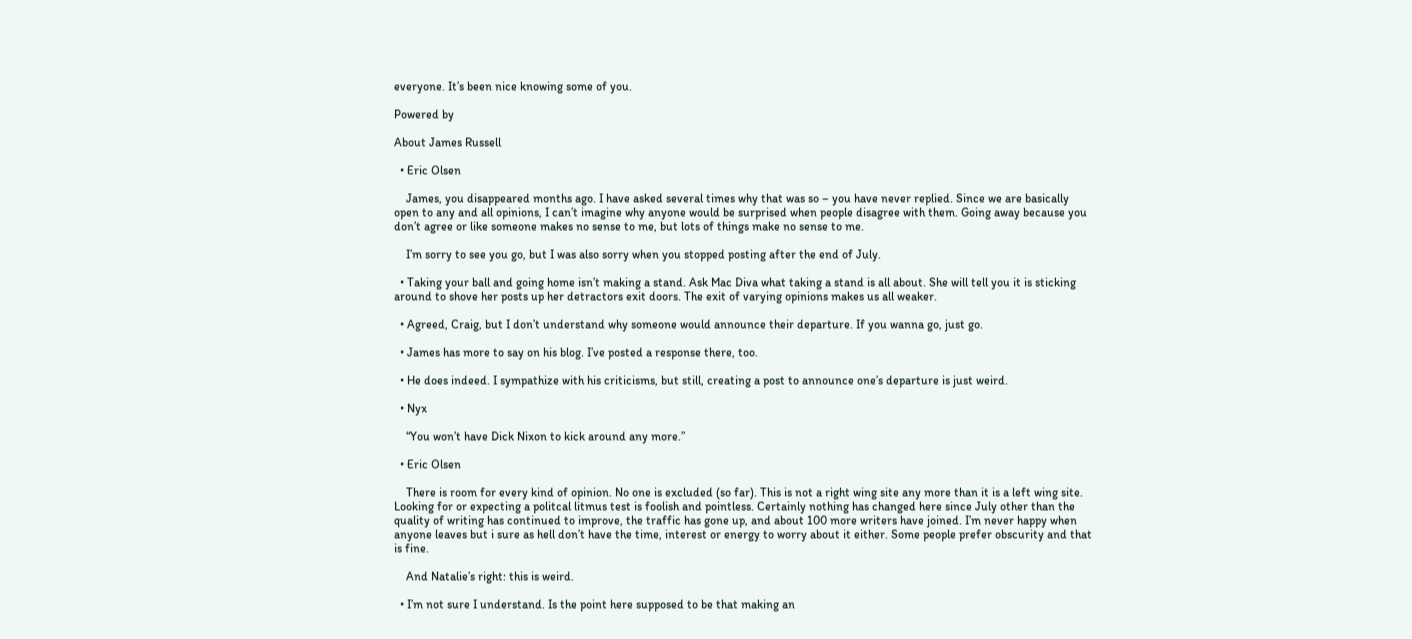everyone. It’s been nice knowing some of you.

Powered by

About James Russell

  • Eric Olsen

    James, you disappeared months ago. I have asked several times why that was so – you have never replied. Since we are basically open to any and all opinions, I can’t imagine why anyone would be surprised when people disagree with them. Going away because you don’t agree or like someone makes no sense to me, but lots of things make no sense to me.

    I’m sorry to see you go, but I was also sorry when you stopped posting after the end of July.

  • Taking your ball and going home isn’t making a stand. Ask Mac Diva what taking a stand is all about. She will tell you it is sticking around to shove her posts up her detractors exit doors. The exit of varying opinions makes us all weaker.

  • Agreed, Craig, but I don’t understand why someone would announce their departure. If you wanna go, just go.

  • James has more to say on his blog. I’ve posted a response there, too.

  • He does indeed. I sympathize with his criticisms, but still, creating a post to announce one’s departure is just weird.

  • Nyx

    “You won’t have Dick Nixon to kick around any more.”

  • Eric Olsen

    There is room for every kind of opinion. No one is excluded (so far). This is not a right wing site any more than it is a left wing site. Looking for or expecting a politcal litmus test is foolish and pointless. Certainly nothing has changed here since July other than the quality of writing has continued to improve, the traffic has gone up, and about 100 more writers have joined. I’m never happy when anyone leaves but i sure as hell don’t have the time, interest or energy to worry about it either. Some people prefer obscurity and that is fine.

    And Natalie’s right: this is weird.

  • I’m not sure I understand. Is the point here supposed to be that making an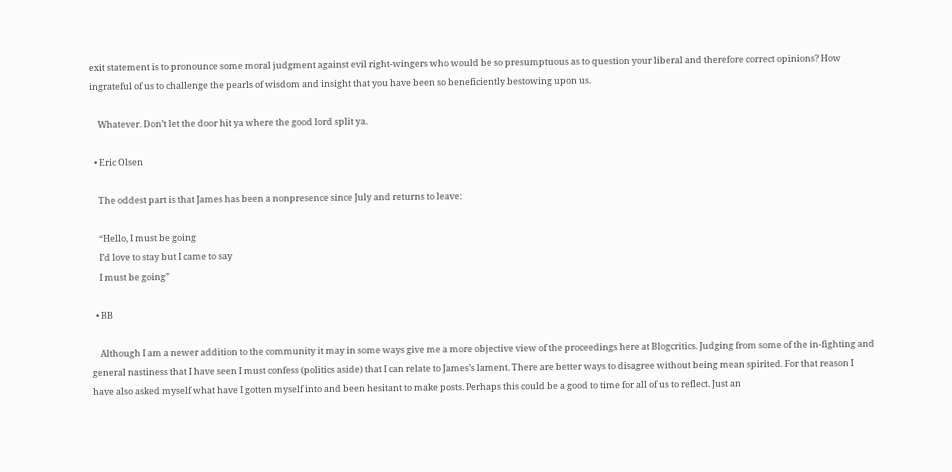exit statement is to pronounce some moral judgment against evil right-wingers who would be so presumptuous as to question your liberal and therefore correct opinions? How ingrateful of us to challenge the pearls of wisdom and insight that you have been so beneficiently bestowing upon us.

    Whatever. Don’t let the door hit ya where the good lord split ya.

  • Eric Olsen

    The oddest part is that James has been a nonpresence since July and returns to leave:

    “Hello, I must be going
    I’d love to stay but I came to say
    I must be going”

  • BB

    Although I am a newer addition to the community it may in some ways give me a more objective view of the proceedings here at Blogcritics. Judging from some of the in-fighting and general nastiness that I have seen I must confess (politics aside) that I can relate to James’s lament. There are better ways to disagree without being mean spirited. For that reason I have also asked myself what have I gotten myself into and been hesitant to make posts. Perhaps this could be a good to time for all of us to reflect. Just an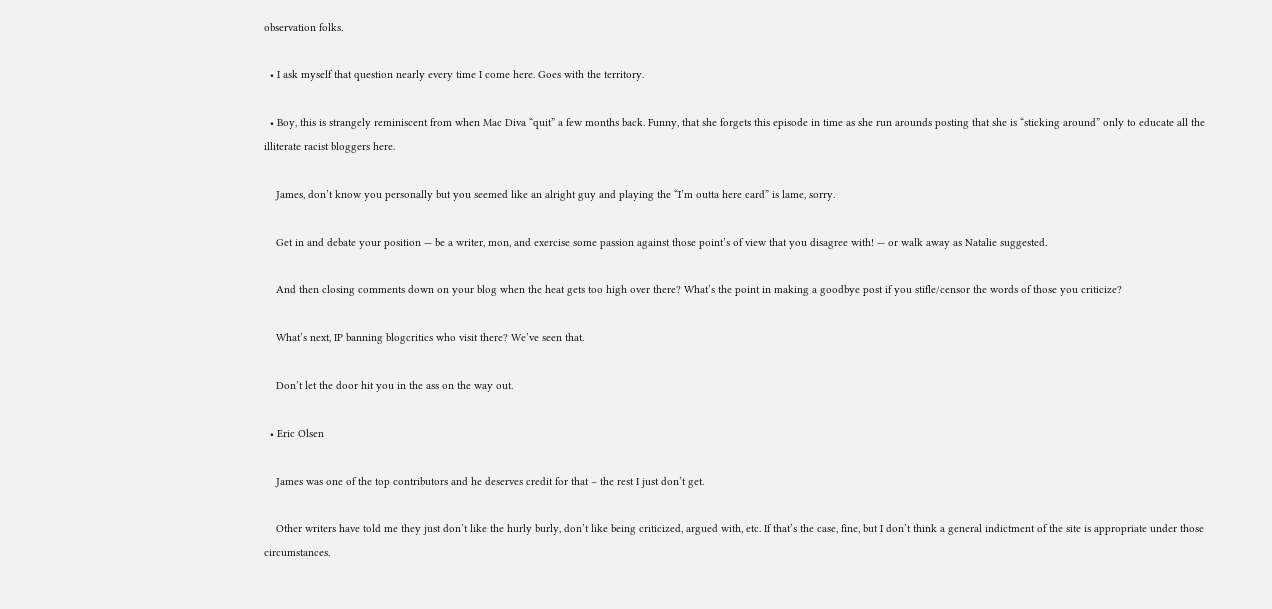observation folks.

  • I ask myself that question nearly every time I come here. Goes with the territory.

  • Boy, this is strangely reminiscent from when Mac Diva “quit” a few months back. Funny, that she forgets this episode in time as she run arounds posting that she is “sticking around” only to educate all the illiterate racist bloggers here.

    James, don’t know you personally but you seemed like an alright guy and playing the “I’m outta here card” is lame, sorry.

    Get in and debate your position — be a writer, mon, and exercise some passion against those point’s of view that you disagree with! — or walk away as Natalie suggested.

    And then closing comments down on your blog when the heat gets too high over there? What’s the point in making a goodbye post if you stifle/censor the words of those you criticize?

    What’s next, IP banning blogcritics who visit there? We’ve seen that.

    Don’t let the door hit you in the ass on the way out.

  • Eric Olsen

    James was one of the top contributors and he deserves credit for that – the rest I just don’t get.

    Other writers have told me they just don’t like the hurly burly, don’t like being criticized, argued with, etc. If that’s the case, fine, but I don’t think a general indictment of the site is appropriate under those circumstances.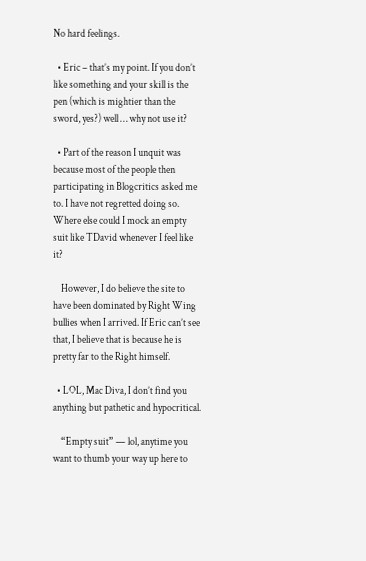No hard feelings.

  • Eric – that’s my point. If you don’t like something and your skill is the pen (which is mightier than the sword, yes?) well … why not use it?

  • Part of the reason I unquit was because most of the people then participating in Blogcritics asked me to. I have not regretted doing so. Where else could I mock an empty suit like TDavid whenever I feel like it?

    However, I do believe the site to have been dominated by Right Wing bullies when I arrived. If Eric can’t see that, I believe that is because he is pretty far to the Right himself.

  • LOL, Mac Diva, I don’t find you anything but pathetic and hypocritical.

    “Empty suit” — lol, anytime you want to thumb your way up here to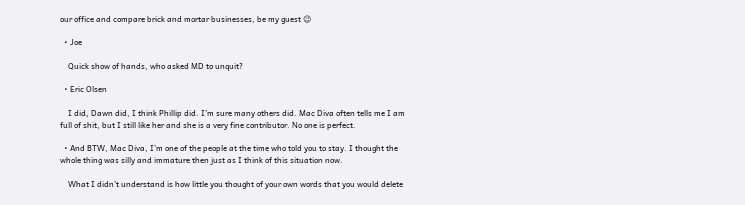our office and compare brick and mortar businesses, be my guest 😉

  • Joe

    Quick show of hands, who asked MD to unquit?

  • Eric Olsen

    I did, Dawn did, I think Phillip did. I’m sure many others did. Mac Diva often tells me I am full of shit, but I still like her and she is a very fine contributor. No one is perfect.

  • And BTW, Mac Diva, I’m one of the people at the time who told you to stay. I thought the whole thing was silly and immature then just as I think of this situation now.

    What I didn’t understand is how little you thought of your own words that you would delete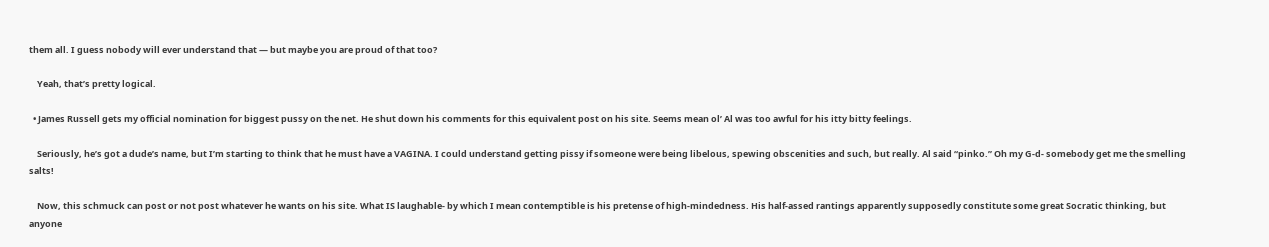them all. I guess nobody will ever understand that — but maybe you are proud of that too?

    Yeah, that’s pretty logical.

  • James Russell gets my official nomination for biggest pussy on the net. He shut down his comments for this equivalent post on his site. Seems mean ol’ Al was too awful for his itty bitty feelings.

    Seriously, he’s got a dude’s name, but I’m starting to think that he must have a VAGINA. I could understand getting pissy if someone were being libelous, spewing obscenities and such, but really. Al said “pinko.” Oh my G-d- somebody get me the smelling salts!

    Now, this schmuck can post or not post whatever he wants on his site. What IS laughable- by which I mean contemptible is his pretense of high-mindedness. His half-assed rantings apparently supposedly constitute some great Socratic thinking, but anyone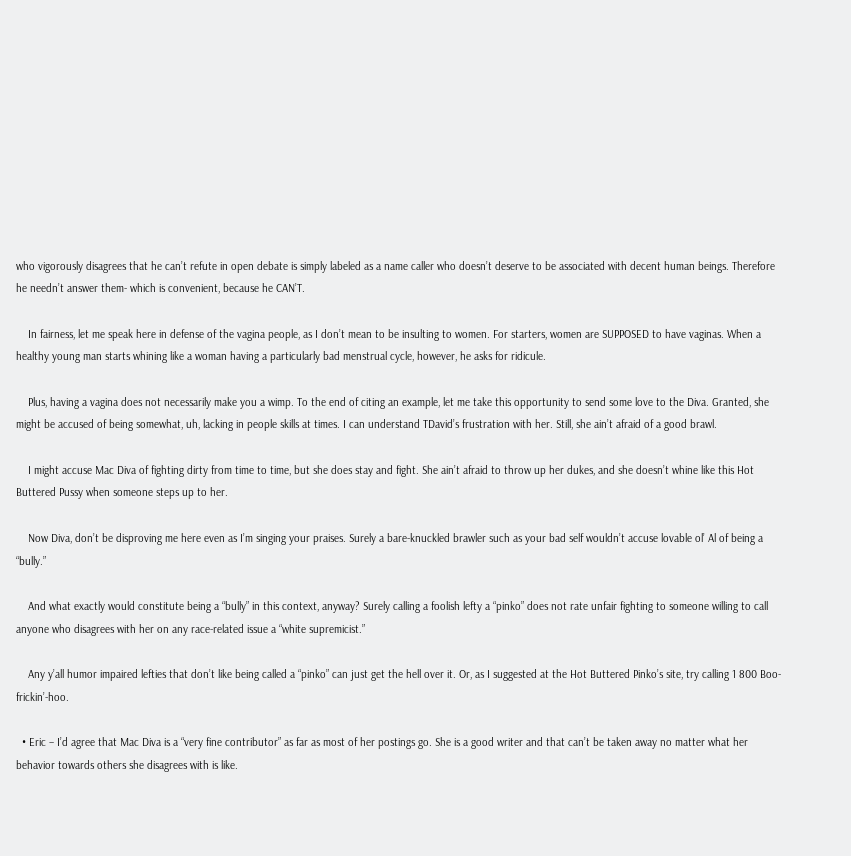who vigorously disagrees that he can’t refute in open debate is simply labeled as a name caller who doesn’t deserve to be associated with decent human beings. Therefore he needn’t answer them- which is convenient, because he CAN’T.

    In fairness, let me speak here in defense of the vagina people, as I don’t mean to be insulting to women. For starters, women are SUPPOSED to have vaginas. When a healthy young man starts whining like a woman having a particularly bad menstrual cycle, however, he asks for ridicule.

    Plus, having a vagina does not necessarily make you a wimp. To the end of citing an example, let me take this opportunity to send some love to the Diva. Granted, she might be accused of being somewhat, uh, lacking in people skills at times. I can understand TDavid’s frustration with her. Still, she ain’t afraid of a good brawl.

    I might accuse Mac Diva of fighting dirty from time to time, but she does stay and fight. She ain’t afraid to throw up her dukes, and she doesn’t whine like this Hot Buttered Pussy when someone steps up to her.

    Now Diva, don’t be disproving me here even as I’m singing your praises. Surely a bare-knuckled brawler such as your bad self wouldn’t accuse lovable ol’ Al of being a “bully.”

    And what exactly would constitute being a “bully” in this context, anyway? Surely calling a foolish lefty a “pinko” does not rate unfair fighting to someone willing to call anyone who disagrees with her on any race-related issue a “white supremicist.”

    Any y’all humor impaired lefties that don’t like being called a “pinko” can just get the hell over it. Or, as I suggested at the Hot Buttered Pinko’s site, try calling 1 800 Boo-frickin’-hoo.

  • Eric – I’d agree that Mac Diva is a “very fine contributor” as far as most of her postings go. She is a good writer and that can’t be taken away no matter what her behavior towards others she disagrees with is like.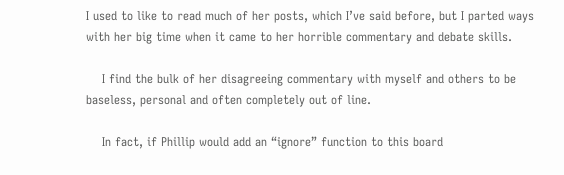I used to like to read much of her posts, which I’ve said before, but I parted ways with her big time when it came to her horrible commentary and debate skills.

    I find the bulk of her disagreeing commentary with myself and others to be baseless, personal and often completely out of line.

    In fact, if Phillip would add an “ignore” function to this board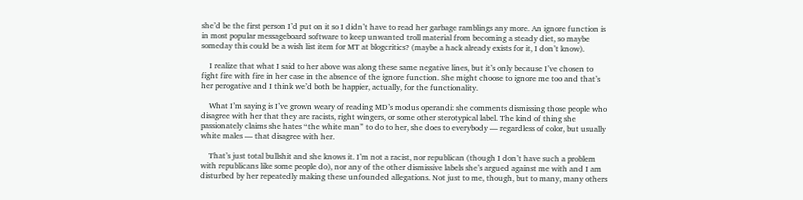she’d be the first person I’d put on it so I didn’t have to read her garbage ramblings any more. An ignore function is in most popular messageboard software to keep unwanted troll material from becoming a steady diet, so maybe someday this could be a wish list item for MT at blogcritics? (maybe a hack already exists for it, I don’t know).

    I realize that what I said to her above was along these same negative lines, but it’s only because I’ve chosen to fight fire with fire in her case in the absence of the ignore function. She might choose to ignore me too and that’s her perogative and I think we’d both be happier, actually, for the functionality.

    What I’m saying is I’ve grown weary of reading MD’s modus operandi: she comments dismissing those people who disagree with her that they are racists, right wingers, or some other sterotypical label. The kind of thing she passionately claims she hates “the white man” to do to her, she does to everybody — regardless of color, but usually white males — that disagree with her.

    That’s just total bullshit and she knows it. I’m not a racist, nor republican (though I don’t have such a problem with republicans like some people do), nor any of the other dismissive labels she’s argued against me with and I am disturbed by her repeatedly making these unfounded allegations. Not just to me, though, but to many, many others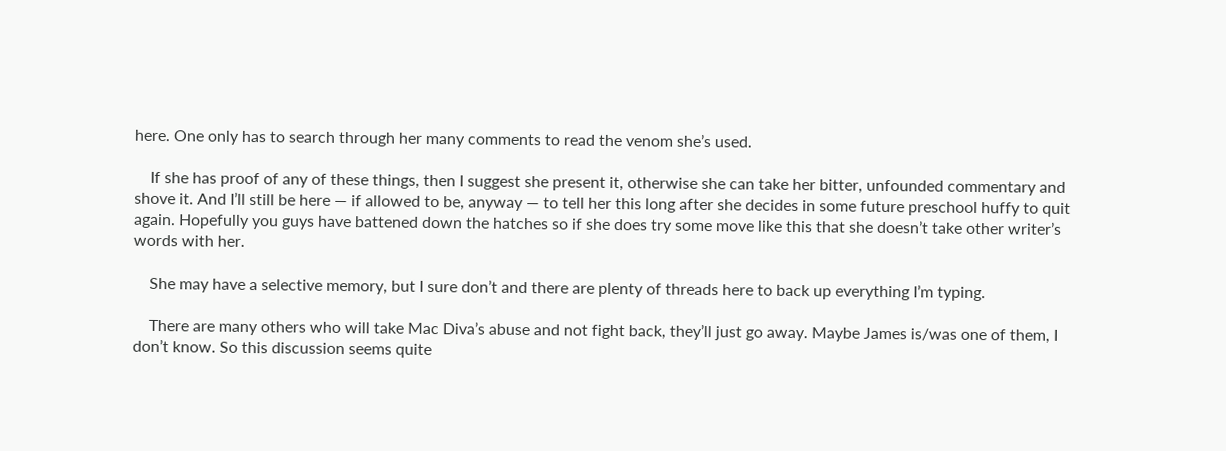here. One only has to search through her many comments to read the venom she’s used.

    If she has proof of any of these things, then I suggest she present it, otherwise she can take her bitter, unfounded commentary and shove it. And I’ll still be here — if allowed to be, anyway — to tell her this long after she decides in some future preschool huffy to quit again. Hopefully you guys have battened down the hatches so if she does try some move like this that she doesn’t take other writer’s words with her.

    She may have a selective memory, but I sure don’t and there are plenty of threads here to back up everything I’m typing.

    There are many others who will take Mac Diva’s abuse and not fight back, they’ll just go away. Maybe James is/was one of them, I don’t know. So this discussion seems quite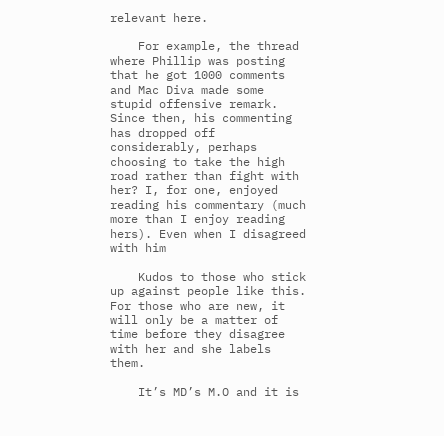relevant here.

    For example, the thread where Phillip was posting that he got 1000 comments and Mac Diva made some stupid offensive remark. Since then, his commenting has dropped off considerably, perhaps choosing to take the high road rather than fight with her? I, for one, enjoyed reading his commentary (much more than I enjoy reading hers). Even when I disagreed with him

    Kudos to those who stick up against people like this. For those who are new, it will only be a matter of time before they disagree with her and she labels them.

    It’s MD’s M.O and it is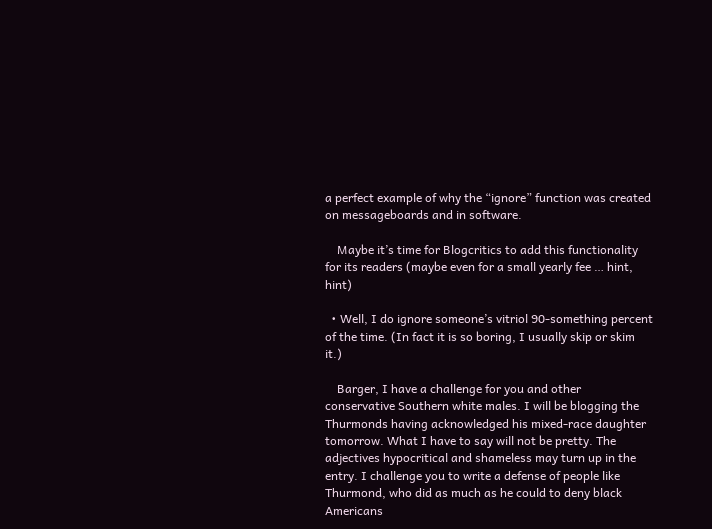a perfect example of why the “ignore” function was created on messageboards and in software.

    Maybe it’s time for Blogcritics to add this functionality for its readers (maybe even for a small yearly fee … hint, hint)

  • Well, I do ignore someone’s vitriol 90-something percent of the time. (In fact it is so boring, I usually skip or skim it.)

    Barger, I have a challenge for you and other conservative Southern white males. I will be blogging the Thurmonds having acknowledged his mixed-race daughter tomorrow. What I have to say will not be pretty. The adjectives hypocritical and shameless may turn up in the entry. I challenge you to write a defense of people like Thurmond, who did as much as he could to deny black Americans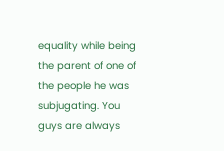equality while being the parent of one of the people he was subjugating. You guys are always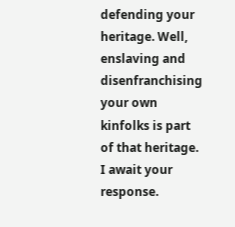defending your heritage. Well, enslaving and disenfranchising your own kinfolks is part of that heritage. I await your response.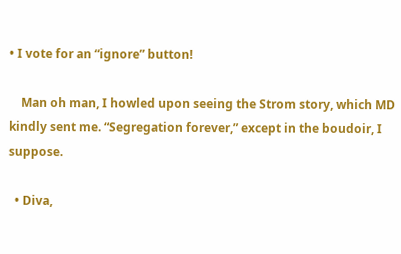• I vote for an “ignore” button!

    Man oh man, I howled upon seeing the Strom story, which MD kindly sent me. “Segregation forever,” except in the boudoir, I suppose.

  • Diva,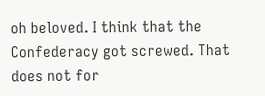oh beloved. I think that the Confederacy got screwed. That does not for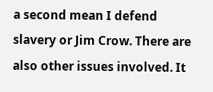a second mean I defend slavery or Jim Crow. There are also other issues involved. It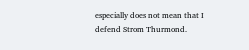especially does not mean that I defend Strom Thurmond.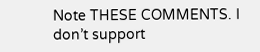Note THESE COMMENTS. I don’t support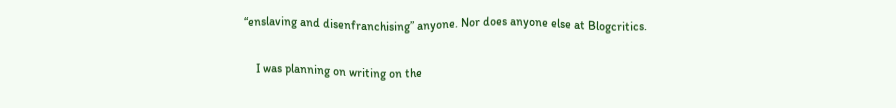“enslaving and disenfranchising” anyone. Nor does anyone else at Blogcritics.

    I was planning on writing on the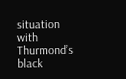situation with Thurmond’s black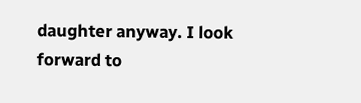daughter anyway. I look forward to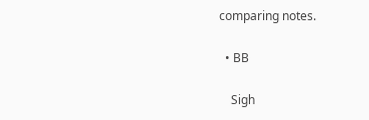comparing notes.

  • BB

    Sigh